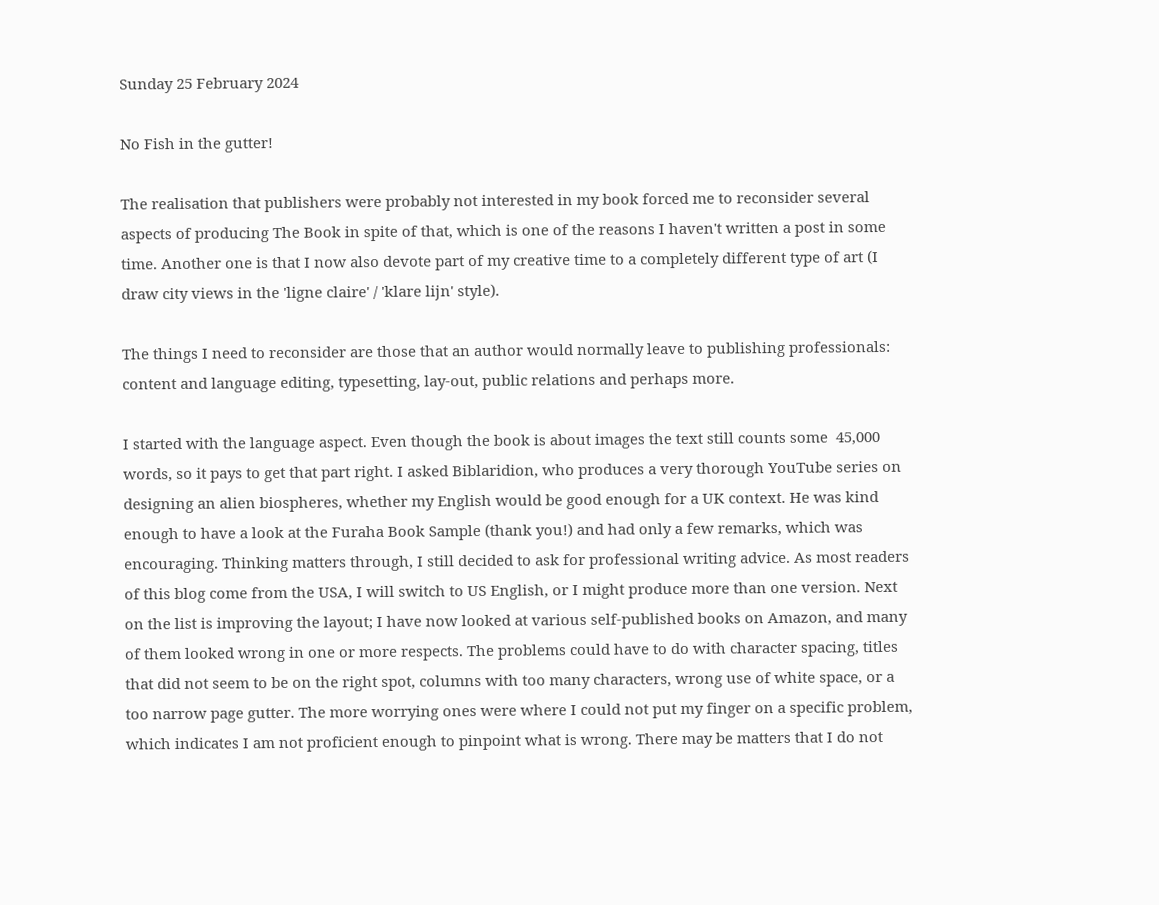Sunday 25 February 2024

No Fish in the gutter!

The realisation that publishers were probably not interested in my book forced me to reconsider several aspects of producing The Book in spite of that, which is one of the reasons I haven't written a post in some time. Another one is that I now also devote part of my creative time to a completely different type of art (I draw city views in the 'ligne claire' / 'klare lijn' style).

The things I need to reconsider are those that an author would normally leave to publishing professionals: content and language editing, typesetting, lay-out, public relations and perhaps more.

I started with the language aspect. Even though the book is about images the text still counts some  45,000 words, so it pays to get that part right. I asked Biblaridion, who produces a very thorough YouTube series on designing an alien biospheres, whether my English would be good enough for a UK context. He was kind enough to have a look at the Furaha Book Sample (thank you!) and had only a few remarks, which was encouraging. Thinking matters through, I still decided to ask for professional writing advice. As most readers of this blog come from the USA, I will switch to US English, or I might produce more than one version. Next on the list is improving the layout; I have now looked at various self-published books on Amazon, and many of them looked wrong in one or more respects. The problems could have to do with character spacing, titles that did not seem to be on the right spot, columns with too many characters, wrong use of white space, or a too narrow page gutter. The more worrying ones were where I could not put my finger on a specific problem, which indicates I am not proficient enough to pinpoint what is wrong. There may be matters that I do not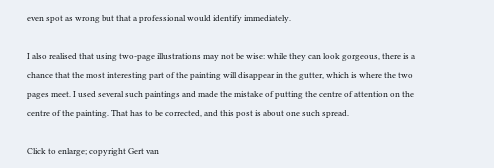even spot as wrong but that a professional would identify immediately.

I also realised that using two-page illustrations may not be wise: while they can look gorgeous, there is a chance that the most interesting part of the painting will disappear in the gutter, which is where the two pages meet. I used several such paintings and made the mistake of putting the centre of attention on the centre of the painting. That has to be corrected, and this post is about one such spread.

Click to enlarge; copyright Gert van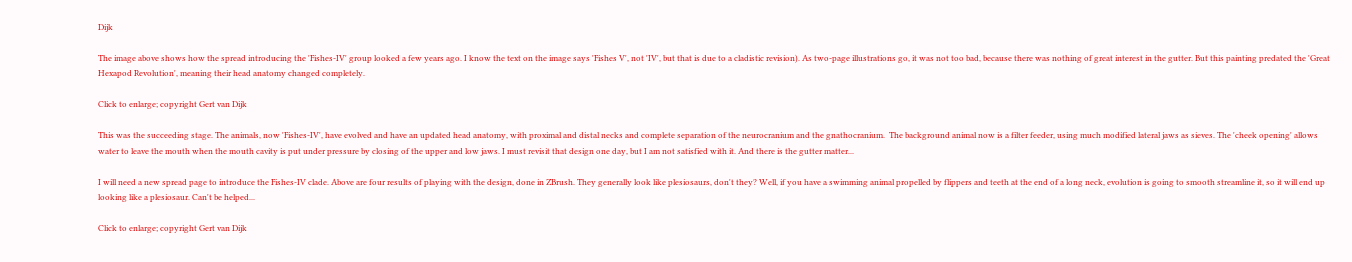Dijk

The image above shows how the spread introducing the 'Fishes-IV' group looked a few years ago. I know the text on the image says 'Fishes V', not 'IV', but that is due to a cladistic revision). As two-page illustrations go, it was not too bad, because there was nothing of great interest in the gutter. But this painting predated the 'Great Hexapod Revolution', meaning their head anatomy changed completely.

Click to enlarge; copyright Gert van Dijk

This was the succeeding stage. The animals, now 'Fishes-IV', have evolved and have an updated head anatomy, with proximal and distal necks and complete separation of the neurocranium and the gnathocranium.  The background animal now is a filter feeder, using much modified lateral jaws as sieves. The 'cheek opening' allows water to leave the mouth when the mouth cavity is put under pressure by closing of the upper and low jaws. I must revisit that design one day, but I am not satisfied with it. And there is the gutter matter...

I will need a new spread page to introduce the Fishes-IV clade. Above are four results of playing with the design, done in ZBrush. They generally look like plesiosaurs, don't they? Well, if you have a swimming animal propelled by flippers and teeth at the end of a long neck, evolution is going to smooth streamline it, so it will end up looking like a plesiosaur. Can't be helped...

Click to enlarge; copyright Gert van Dijk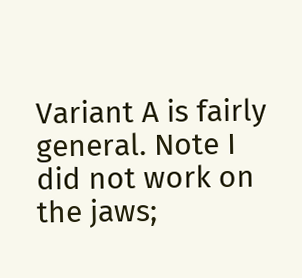Variant A is fairly general. Note I did not work on the jaws;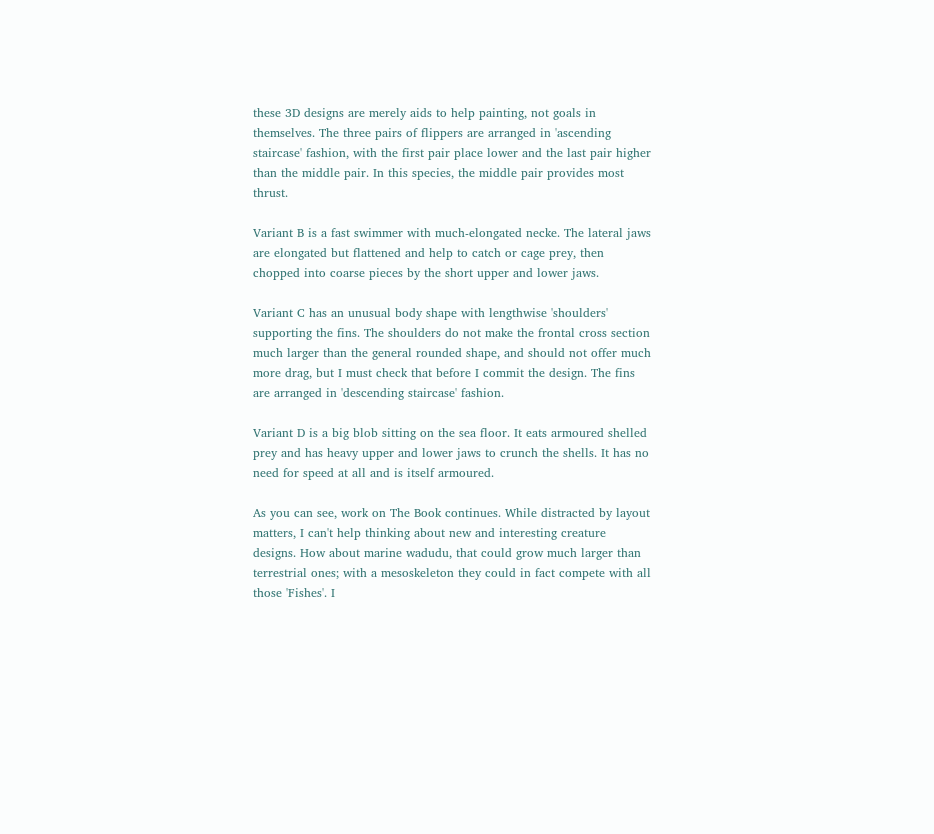these 3D designs are merely aids to help painting, not goals in themselves. The three pairs of flippers are arranged in 'ascending staircase' fashion, with the first pair place lower and the last pair higher than the middle pair. In this species, the middle pair provides most thrust.

Variant B is a fast swimmer with much-elongated necke. The lateral jaws are elongated but flattened and help to catch or cage prey, then chopped into coarse pieces by the short upper and lower jaws.

Variant C has an unusual body shape with lengthwise 'shoulders' supporting the fins. The shoulders do not make the frontal cross section much larger than the general rounded shape, and should not offer much more drag, but I must check that before I commit the design. The fins are arranged in 'descending staircase' fashion.

Variant D is a big blob sitting on the sea floor. It eats armoured shelled prey and has heavy upper and lower jaws to crunch the shells. It has no need for speed at all and is itself armoured.

As you can see, work on The Book continues. While distracted by layout matters, I can't help thinking about new and interesting creature designs. How about marine wadudu, that could grow much larger than terrestrial ones; with a mesoskeleton they could in fact compete with all those 'Fishes'. I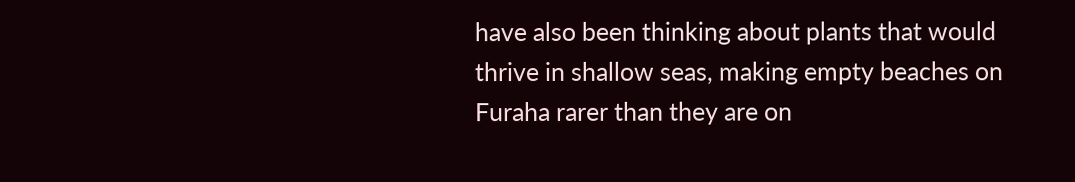have also been thinking about plants that would thrive in shallow seas, making empty beaches on Furaha rarer than they are on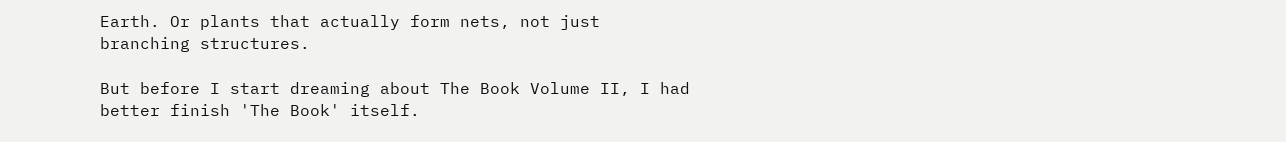Earth. Or plants that actually form nets, not just branching structures.

But before I start dreaming about The Book Volume II, I had better finish 'The Book' itself.